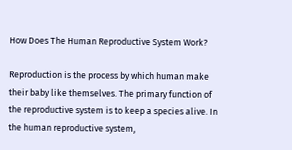How Does The Human Reproductive System Work?

Reproduction is the process by which human make their baby like themselves. The primary function of the reproductive system is to keep a species alive. In the human reproductive system,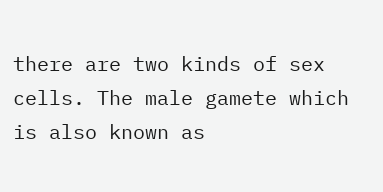there are two kinds of sex cells. The male gamete which is also known as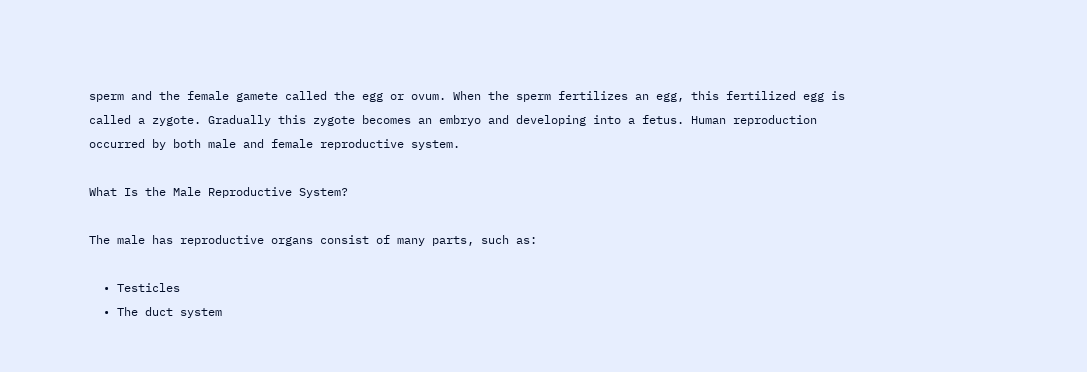sperm and the female gamete called the egg or ovum. When the sperm fertilizes an egg, this fertilized egg is called a zygote. Gradually this zygote becomes an embryo and developing into a fetus. Human reproduction occurred by both male and female reproductive system.

What Is the Male Reproductive System?

The male has reproductive organs consist of many parts, such as:

  • Testicles
  • The duct system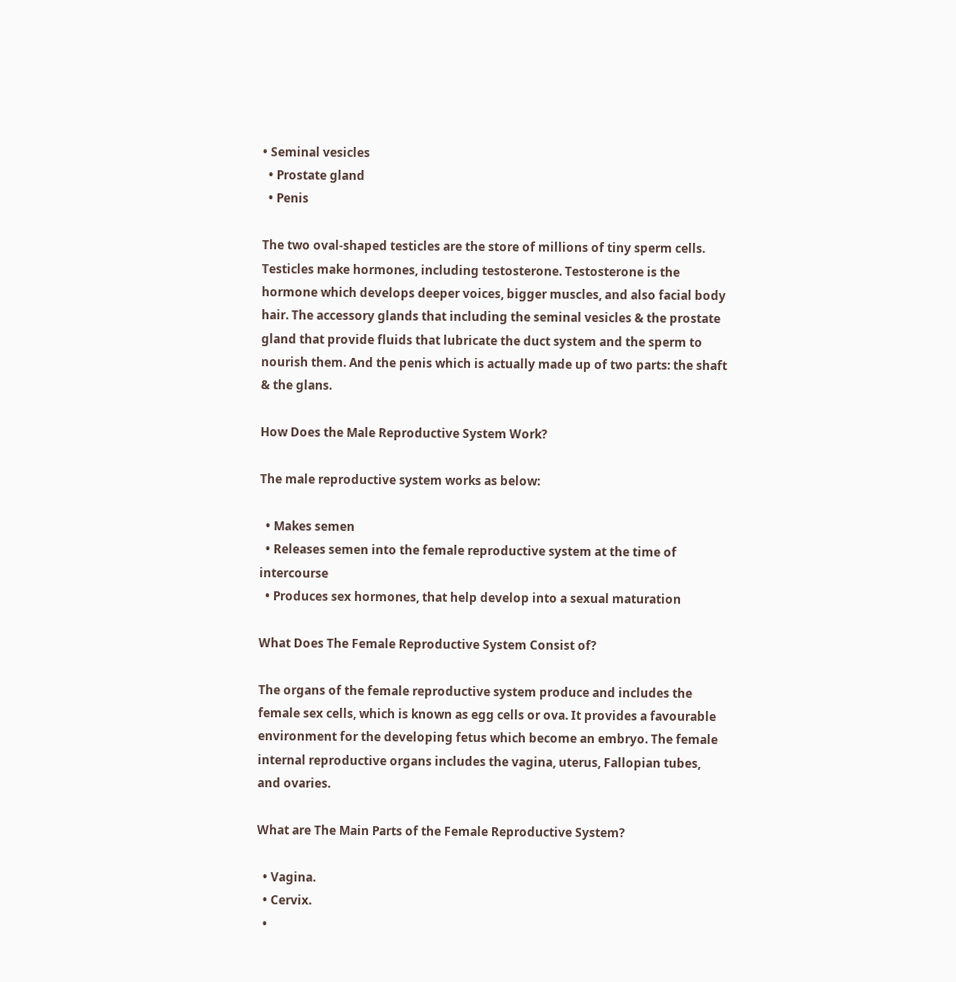• Seminal vesicles
  • Prostate gland
  • Penis

The two oval-shaped testicles are the store of millions of tiny sperm cells. Testicles make hormones, including testosterone. Testosterone is the hormone which develops deeper voices, bigger muscles, and also facial body hair. The accessory glands that including the seminal vesicles & the prostate gland that provide fluids that lubricate the duct system and the sperm to nourish them. And the penis which is actually made up of two parts: the shaft & the glans.

How Does the Male Reproductive System Work?

The male reproductive system works as below:

  • Makes semen
  • Releases semen into the female reproductive system at the time of intercourse
  • Produces sex hormones, that help develop into a sexual maturation

What Does The Female Reproductive System Consist of?

The organs of the female reproductive system produce and includes the female sex cells, which is known as egg cells or ova. It provides a favourable environment for the developing fetus which become an embryo. The female internal reproductive organs includes the vagina, uterus, Fallopian tubes, and ovaries.

What are The Main Parts of the Female Reproductive System?

  • Vagina.
  • Cervix.
  •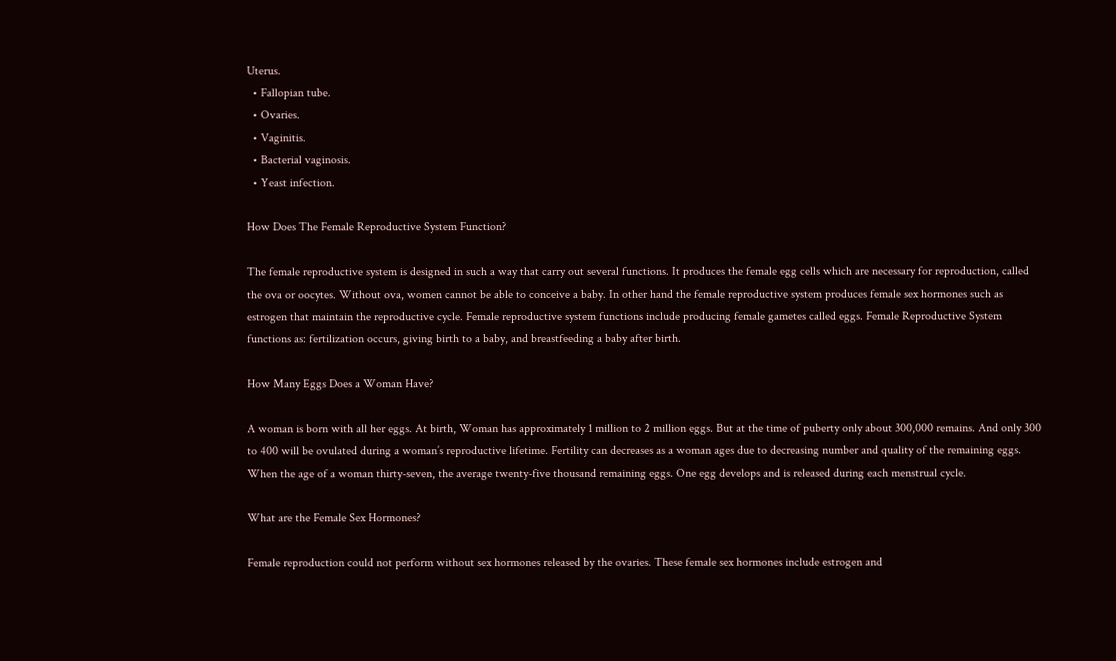Uterus.
  • Fallopian tube.
  • Ovaries.
  • Vaginitis.
  • Bacterial vaginosis.
  • Yeast infection.

How Does The Female Reproductive System Function?

The female reproductive system is designed in such a way that carry out several functions. It produces the female egg cells which are necessary for reproduction, called the ova or oocytes. Without ova, women cannot be able to conceive a baby. In other hand the female reproductive system produces female sex hormones such as estrogen that maintain the reproductive cycle. Female reproductive system functions include producing female gametes called eggs. Female Reproductive System functions as: fertilization occurs, giving birth to a baby, and breastfeeding a baby after birth.

How Many Eggs Does a Woman Have?

A woman is born with all her eggs. At birth, Woman has approximately 1 million to 2 million eggs. But at the time of puberty only about 300,000 remains. And only 300 to 400 will be ovulated during a woman’s reproductive lifetime. Fertility can decreases as a woman ages due to decreasing number and quality of the remaining eggs. When the age of a woman thirty-seven, the average twenty-five thousand remaining eggs. One egg develops and is released during each menstrual cycle.

What are the Female Sex Hormones?

Female reproduction could not perform without sex hormones released by the ovaries. These female sex hormones include estrogen and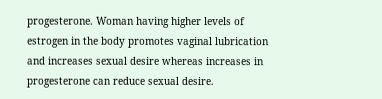progesterone. Woman having higher levels of estrogen in the body promotes vaginal lubrication and increases sexual desire whereas increases in progesterone can reduce sexual desire.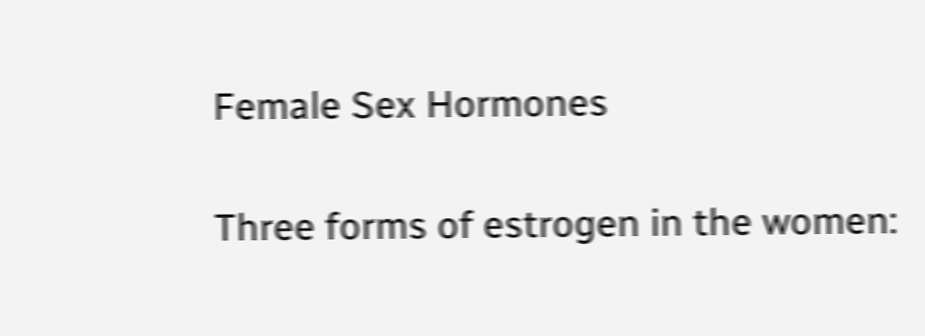Female Sex Hormones

Three forms of estrogen in the women: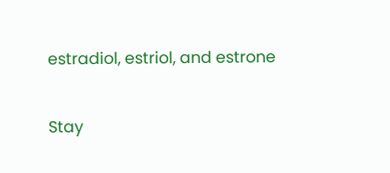estradiol, estriol, and estrone

Stay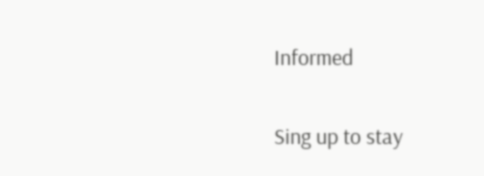Informed

Sing up to stay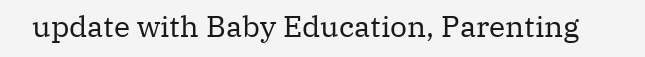update with Baby Education, Parenting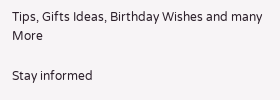Tips, Gifts Ideas, Birthday Wishes and many More

Stay informed